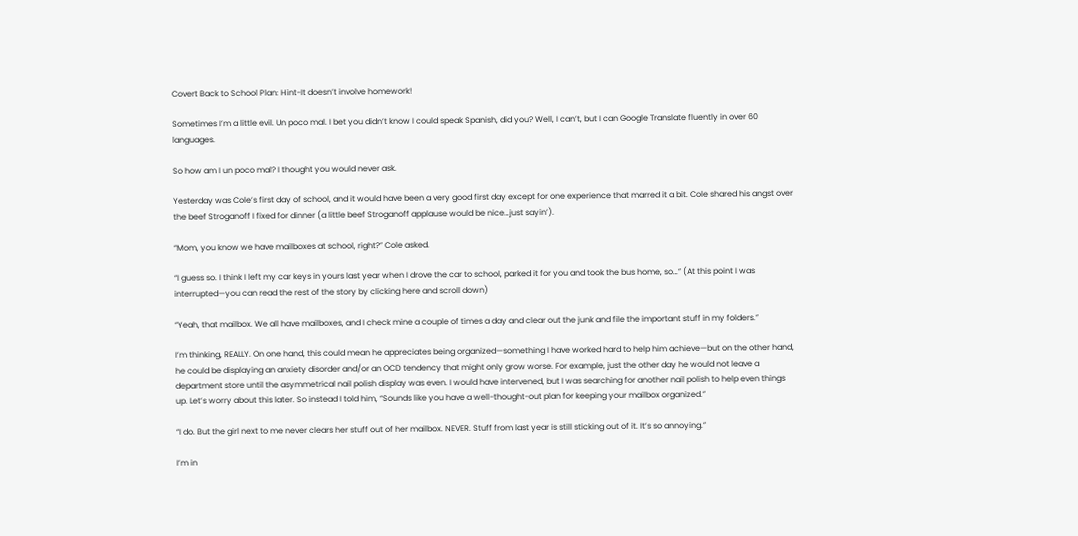Covert Back to School Plan: Hint-It doesn’t involve homework!

Sometimes I’m a little evil. Un poco mal. I bet you didn’t know I could speak Spanish, did you? Well, I can’t, but I can Google Translate fluently in over 60 languages.

So how am I un poco mal? I thought you would never ask.

Yesterday was Cole’s first day of school, and it would have been a very good first day except for one experience that marred it a bit. Cole shared his angst over the beef Stroganoff I fixed for dinner (a little beef Stroganoff applause would be nice…just sayin’).

“Mom, you know we have mailboxes at school, right?” Cole asked.

“I guess so. I think I left my car keys in yours last year when I drove the car to school, parked it for you and took the bus home, so…” (At this point I was interrupted—you can read the rest of the story by clicking here and scroll down)

“Yeah, that mailbox. We all have mailboxes, and I check mine a couple of times a day and clear out the junk and file the important stuff in my folders.”

I’m thinking, REALLY. On one hand, this could mean he appreciates being organized—something I have worked hard to help him achieve—but on the other hand, he could be displaying an anxiety disorder and/or an OCD tendency that might only grow worse. For example, just the other day he would not leave a department store until the asymmetrical nail polish display was even. I would have intervened, but I was searching for another nail polish to help even things up. Let’s worry about this later. So instead I told him, “Sounds like you have a well-thought-out plan for keeping your mailbox organized.”

“I do. But the girl next to me never clears her stuff out of her mailbox. NEVER. Stuff from last year is still sticking out of it. It’s so annoying.”

I’m in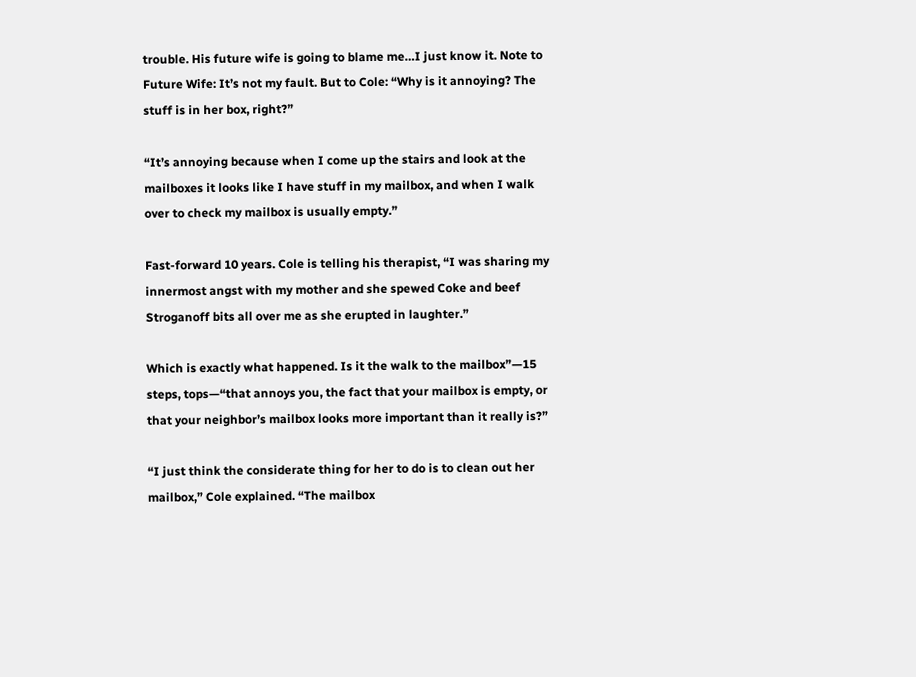trouble. His future wife is going to blame me…I just know it. Note to Future Wife: It’s not my fault. But to Cole: “Why is it annoying? The stuff is in her box, right?”

“It’s annoying because when I come up the stairs and look at the mailboxes it looks like I have stuff in my mailbox, and when I walk over to check my mailbox is usually empty.”

Fast-forward 10 years. Cole is telling his therapist, “I was sharing my innermost angst with my mother and she spewed Coke and beef Stroganoff bits all over me as she erupted in laughter.”

Which is exactly what happened. Is it the walk to the mailbox”—15 steps, tops—“that annoys you, the fact that your mailbox is empty, or that your neighbor’s mailbox looks more important than it really is?”

“I just think the considerate thing for her to do is to clean out her mailbox,” Cole explained. “The mailbox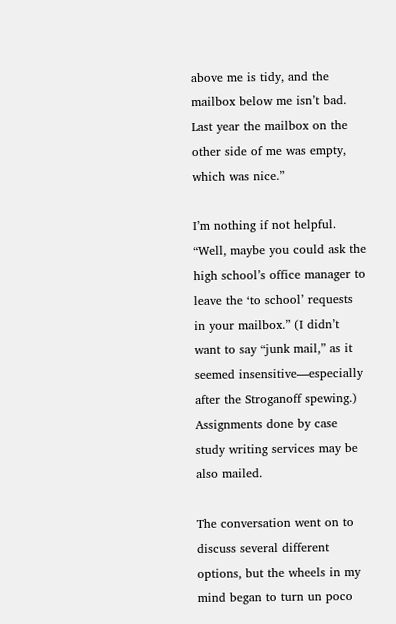above me is tidy, and the mailbox below me isn’t bad. Last year the mailbox on the other side of me was empty, which was nice.”

I’m nothing if not helpful. “Well, maybe you could ask the high school’s office manager to leave the ‘to school’ requests in your mailbox.” (I didn’t want to say “junk mail,” as it seemed insensitive—especially after the Stroganoff spewing.) Assignments done by case study writing services may be also mailed.

The conversation went on to discuss several different options, but the wheels in my mind began to turn un poco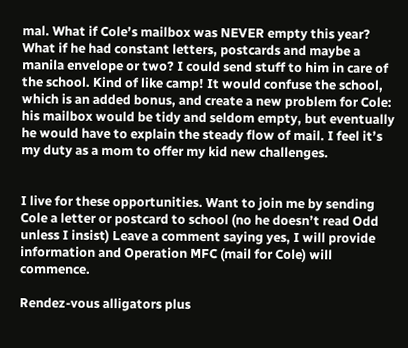mal. What if Cole’s mailbox was NEVER empty this year? What if he had constant letters, postcards and maybe a manila envelope or two? I could send stuff to him in care of the school. Kind of like camp! It would confuse the school, which is an added bonus, and create a new problem for Cole: his mailbox would be tidy and seldom empty, but eventually he would have to explain the steady flow of mail. I feel it’s my duty as a mom to offer my kid new challenges.


I live for these opportunities. Want to join me by sending Cole a letter or postcard to school (no he doesn’t read Odd unless I insist) Leave a comment saying yes, I will provide information and Operation MFC (mail for Cole) will commence.

Rendez-vous alligators plus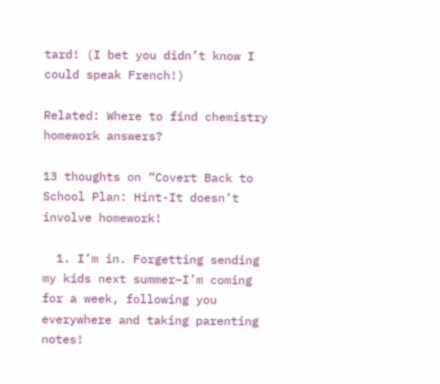tard! (I bet you didn’t know I could speak French!)

Related: Where to find chemistry homework answers?

13 thoughts on “Covert Back to School Plan: Hint-It doesn’t involve homework!

  1. I’m in. Forgetting sending my kids next summer–I’m coming for a week, following you everywhere and taking parenting notes!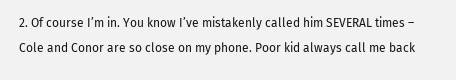2. Of course I’m in. You know I’ve mistakenly called him SEVERAL times – Cole and Conor are so close on my phone. Poor kid always call me back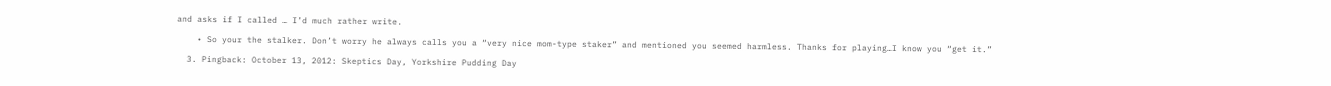and asks if I called … I’d much rather write.

    • So your the stalker. Don’t worry he always calls you a “very nice mom-type staker” and mentioned you seemed harmless. Thanks for playing…I know you “get it.”

  3. Pingback: October 13, 2012: Skeptics Day, Yorkshire Pudding Day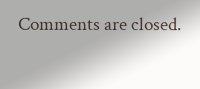Comments are closed.